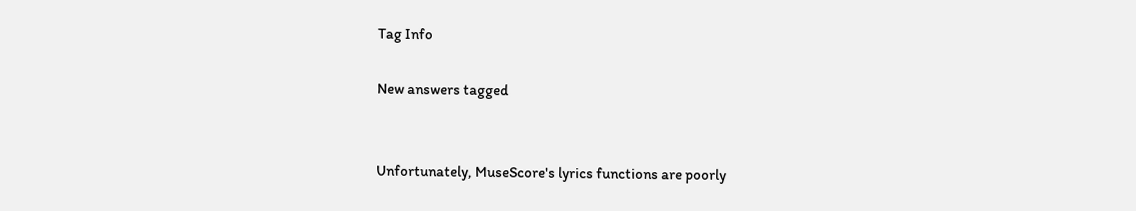Tag Info

New answers tagged


Unfortunately, MuseScore's lyrics functions are poorly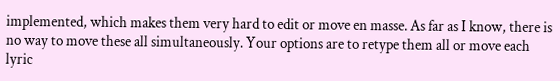implemented, which makes them very hard to edit or move en masse. As far as I know, there is no way to move these all simultaneously. Your options are to retype them all or move each lyric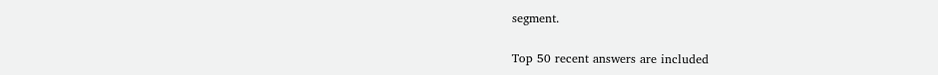segment.

Top 50 recent answers are included